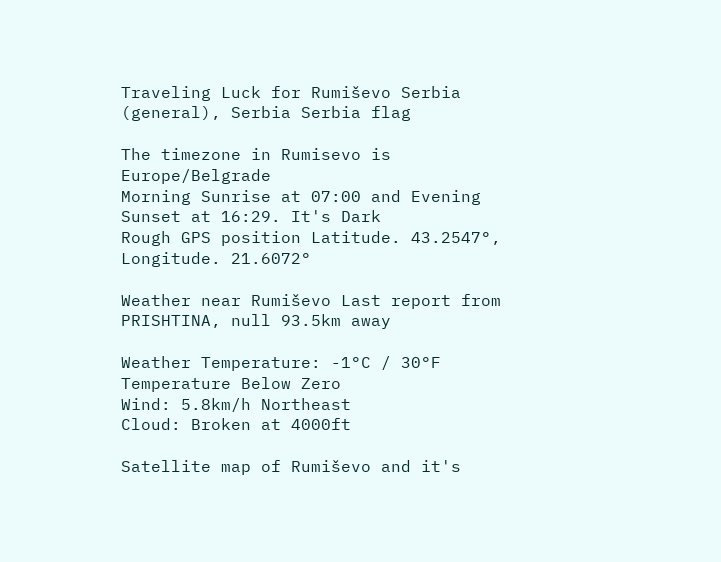Traveling Luck for Rumiševo Serbia (general), Serbia Serbia flag

The timezone in Rumisevo is Europe/Belgrade
Morning Sunrise at 07:00 and Evening Sunset at 16:29. It's Dark
Rough GPS position Latitude. 43.2547°, Longitude. 21.6072°

Weather near Rumiševo Last report from PRISHTINA, null 93.5km away

Weather Temperature: -1°C / 30°F Temperature Below Zero
Wind: 5.8km/h Northeast
Cloud: Broken at 4000ft

Satellite map of Rumiševo and it's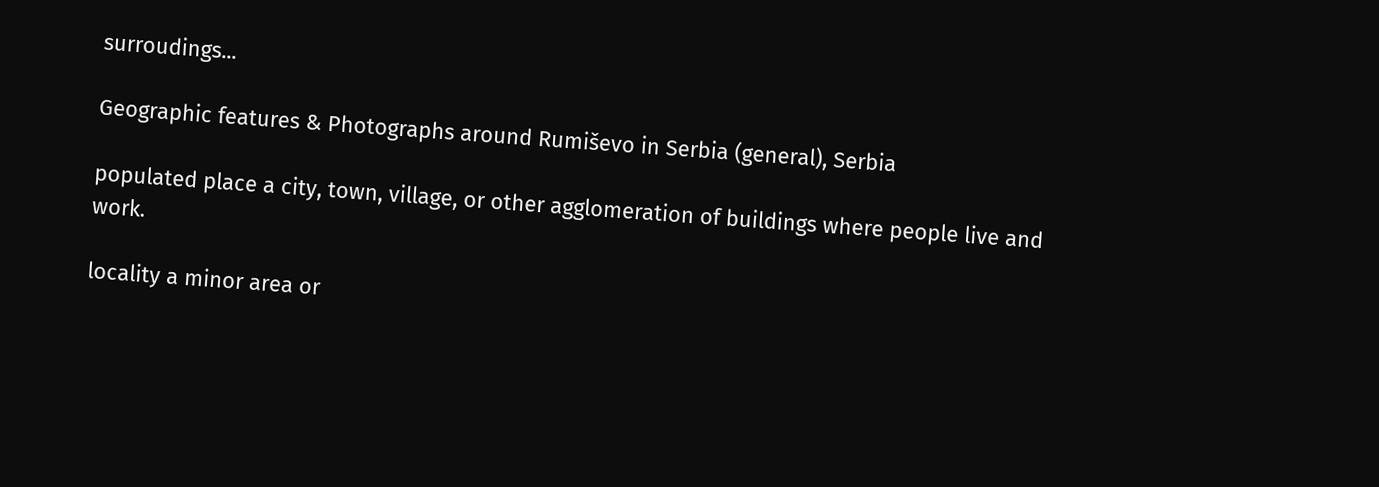surroudings...

Geographic features & Photographs around Rumiševo in Serbia (general), Serbia

populated place a city, town, village, or other agglomeration of buildings where people live and work.

locality a minor area or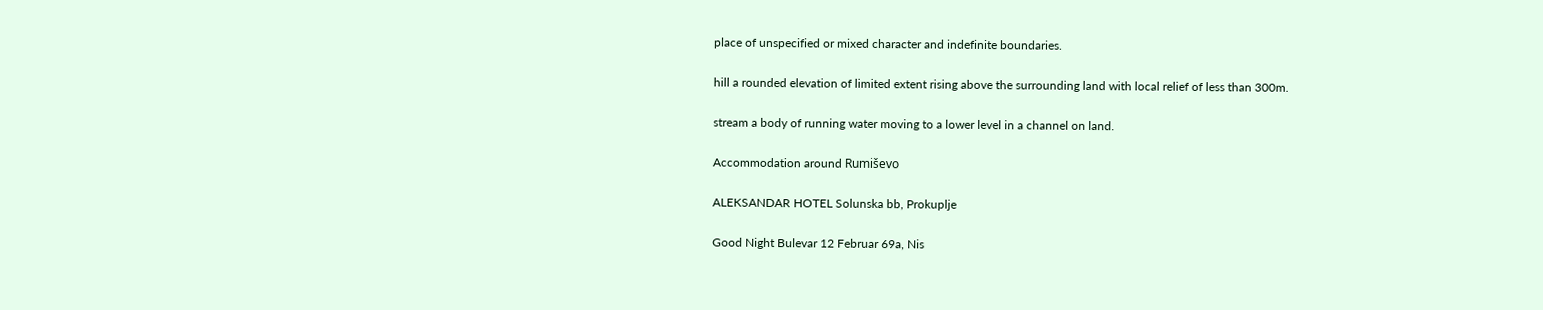place of unspecified or mixed character and indefinite boundaries.

hill a rounded elevation of limited extent rising above the surrounding land with local relief of less than 300m.

stream a body of running water moving to a lower level in a channel on land.

Accommodation around Rumiševo

ALEKSANDAR HOTEL Solunska bb, Prokuplje

Good Night Bulevar 12 Februar 69a, Nis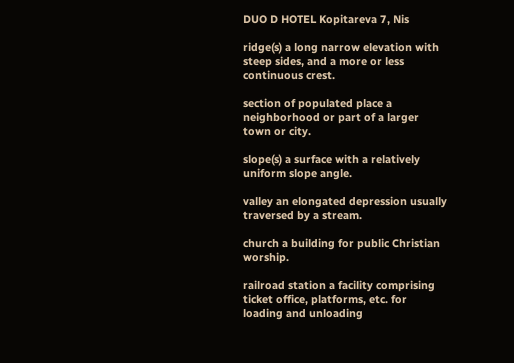DUO D HOTEL Kopitareva 7, Nis

ridge(s) a long narrow elevation with steep sides, and a more or less continuous crest.

section of populated place a neighborhood or part of a larger town or city.

slope(s) a surface with a relatively uniform slope angle.

valley an elongated depression usually traversed by a stream.

church a building for public Christian worship.

railroad station a facility comprising ticket office, platforms, etc. for loading and unloading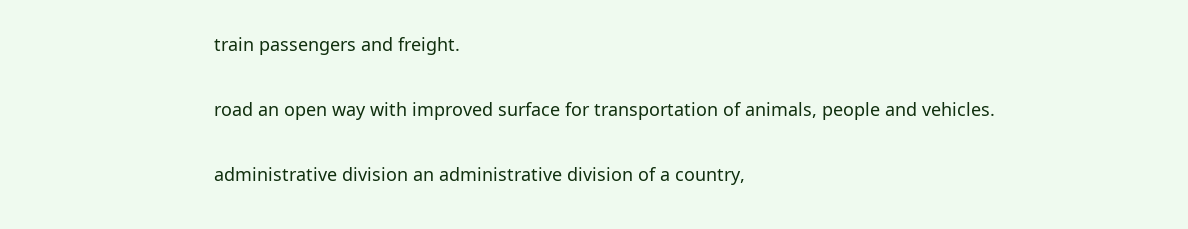train passengers and freight.

road an open way with improved surface for transportation of animals, people and vehicles.

administrative division an administrative division of a country,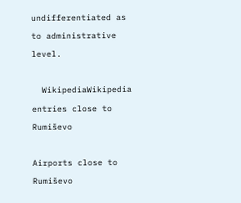undifferentiated as to administrative level.

  WikipediaWikipedia entries close to Rumiševo

Airports close to Rumiševo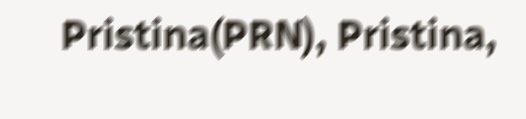Pristina(PRN), Pristina,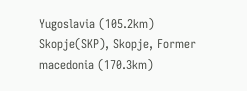Yugoslavia (105.2km)
Skopje(SKP), Skopje, Former macedonia (170.3km)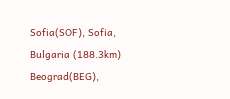Sofia(SOF), Sofia, Bulgaria (188.3km)
Beograd(BEG),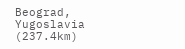Beograd, Yugoslavia (237.4km)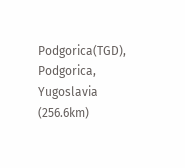Podgorica(TGD), Podgorica, Yugoslavia (256.6km)